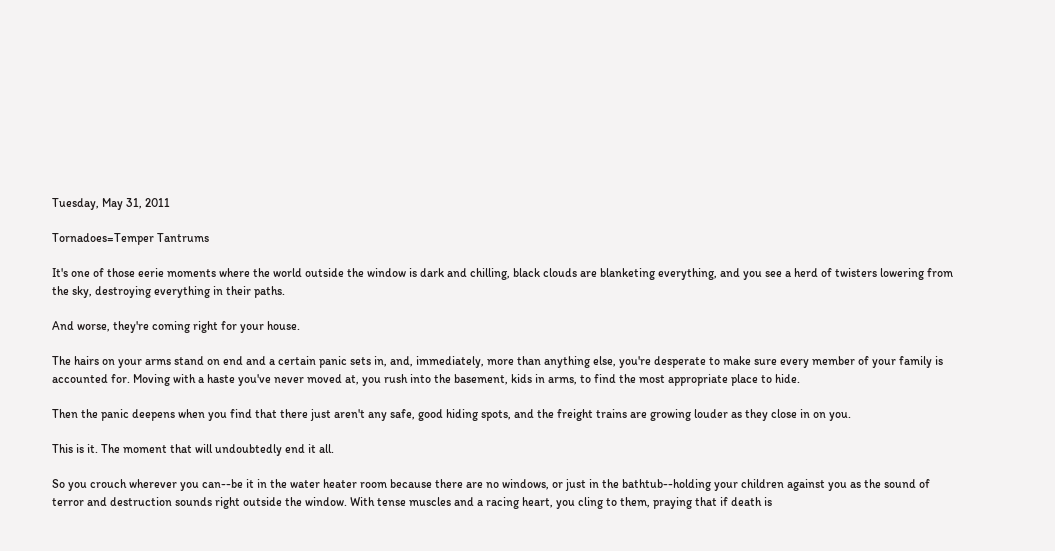Tuesday, May 31, 2011

Tornadoes=Temper Tantrums

It's one of those eerie moments where the world outside the window is dark and chilling, black clouds are blanketing everything, and you see a herd of twisters lowering from the sky, destroying everything in their paths.

And worse, they're coming right for your house.

The hairs on your arms stand on end and a certain panic sets in, and, immediately, more than anything else, you're desperate to make sure every member of your family is accounted for. Moving with a haste you've never moved at, you rush into the basement, kids in arms, to find the most appropriate place to hide.

Then the panic deepens when you find that there just aren't any safe, good hiding spots, and the freight trains are growing louder as they close in on you.

This is it. The moment that will undoubtedly end it all.

So you crouch wherever you can--be it in the water heater room because there are no windows, or just in the bathtub--holding your children against you as the sound of terror and destruction sounds right outside the window. With tense muscles and a racing heart, you cling to them, praying that if death is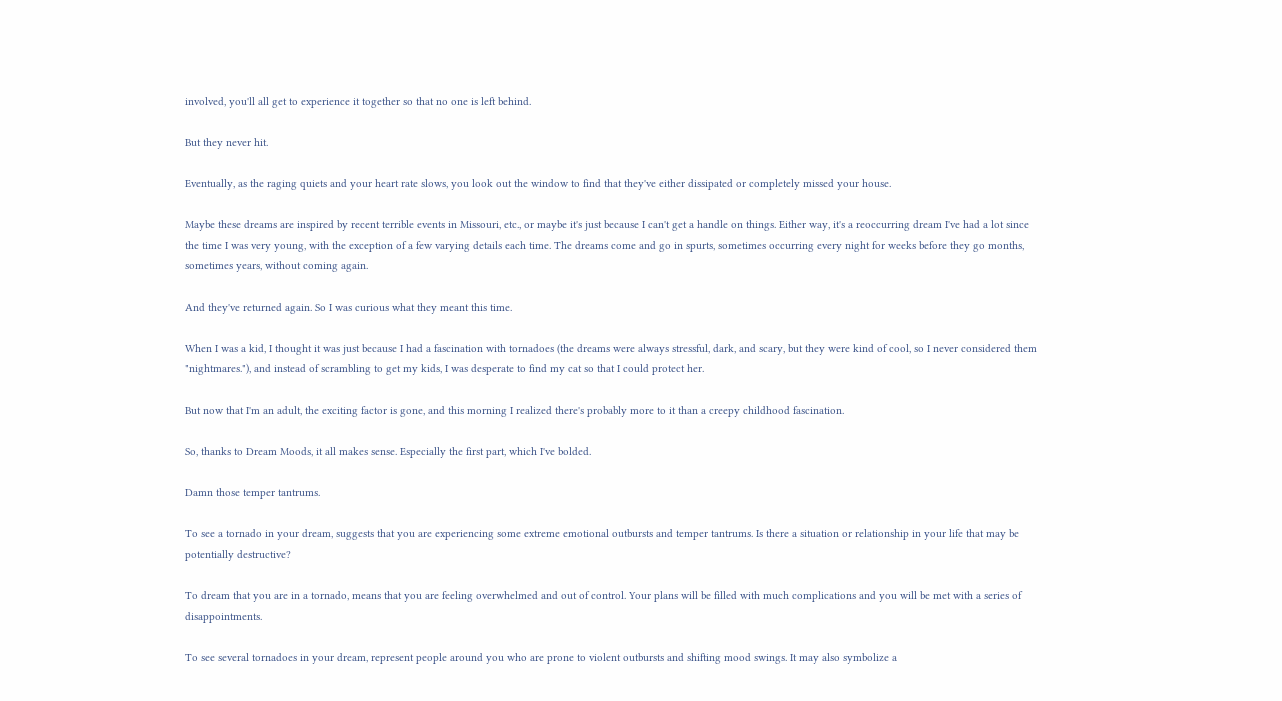involved, you'll all get to experience it together so that no one is left behind.

But they never hit.

Eventually, as the raging quiets and your heart rate slows, you look out the window to find that they've either dissipated or completely missed your house.

Maybe these dreams are inspired by recent terrible events in Missouri, etc., or maybe it's just because I can't get a handle on things. Either way, it's a reoccurring dream I've had a lot since the time I was very young, with the exception of a few varying details each time. The dreams come and go in spurts, sometimes occurring every night for weeks before they go months, sometimes years, without coming again.

And they've returned again. So I was curious what they meant this time.

When I was a kid, I thought it was just because I had a fascination with tornadoes (the dreams were always stressful, dark, and scary, but they were kind of cool, so I never considered them "nightmares."), and instead of scrambling to get my kids, I was desperate to find my cat so that I could protect her.

But now that I'm an adult, the exciting factor is gone, and this morning I realized there's probably more to it than a creepy childhood fascination.

So, thanks to Dream Moods, it all makes sense. Especially the first part, which I've bolded.

Damn those temper tantrums.

To see a tornado in your dream, suggests that you are experiencing some extreme emotional outbursts and temper tantrums. Is there a situation or relationship in your life that may be potentially destructive?

To dream that you are in a tornado, means that you are feeling overwhelmed and out of control. Your plans will be filled with much complications and you will be met with a series of disappointments.

To see several tornadoes in your dream, represent people around you who are prone to violent outbursts and shifting mood swings. It may also symbolize a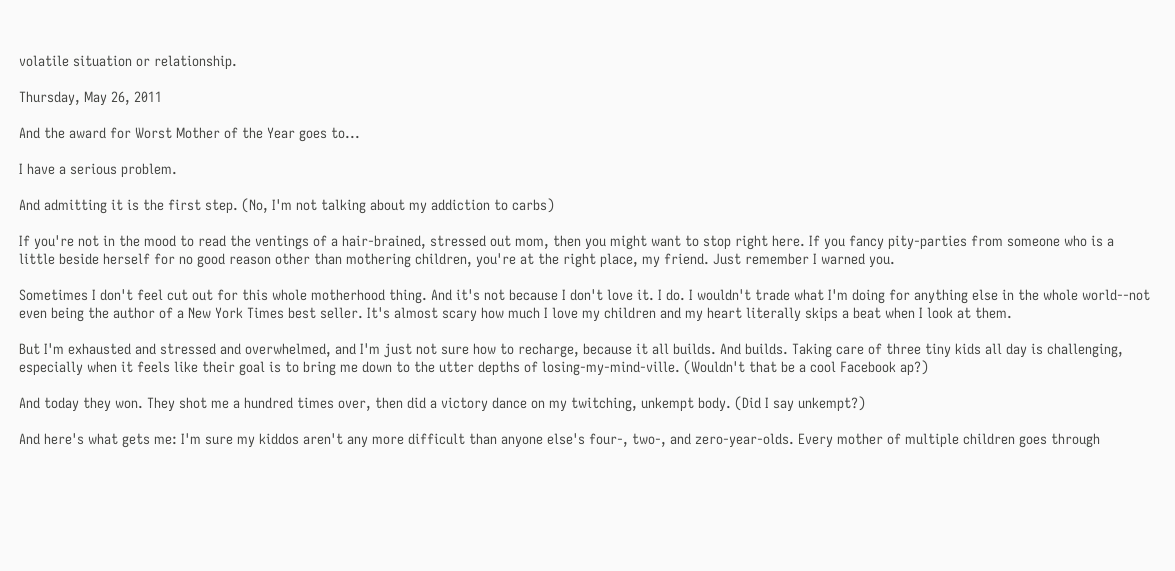volatile situation or relationship.

Thursday, May 26, 2011

And the award for Worst Mother of the Year goes to...

I have a serious problem.

And admitting it is the first step. (No, I'm not talking about my addiction to carbs)

If you're not in the mood to read the ventings of a hair-brained, stressed out mom, then you might want to stop right here. If you fancy pity-parties from someone who is a little beside herself for no good reason other than mothering children, you're at the right place, my friend. Just remember I warned you.

Sometimes I don't feel cut out for this whole motherhood thing. And it's not because I don't love it. I do. I wouldn't trade what I'm doing for anything else in the whole world--not even being the author of a New York Times best seller. It's almost scary how much I love my children and my heart literally skips a beat when I look at them.

But I'm exhausted and stressed and overwhelmed, and I'm just not sure how to recharge, because it all builds. And builds. Taking care of three tiny kids all day is challenging, especially when it feels like their goal is to bring me down to the utter depths of losing-my-mind-ville. (Wouldn't that be a cool Facebook ap?)

And today they won. They shot me a hundred times over, then did a victory dance on my twitching, unkempt body. (Did I say unkempt?)

And here's what gets me: I'm sure my kiddos aren't any more difficult than anyone else's four-, two-, and zero-year-olds. Every mother of multiple children goes through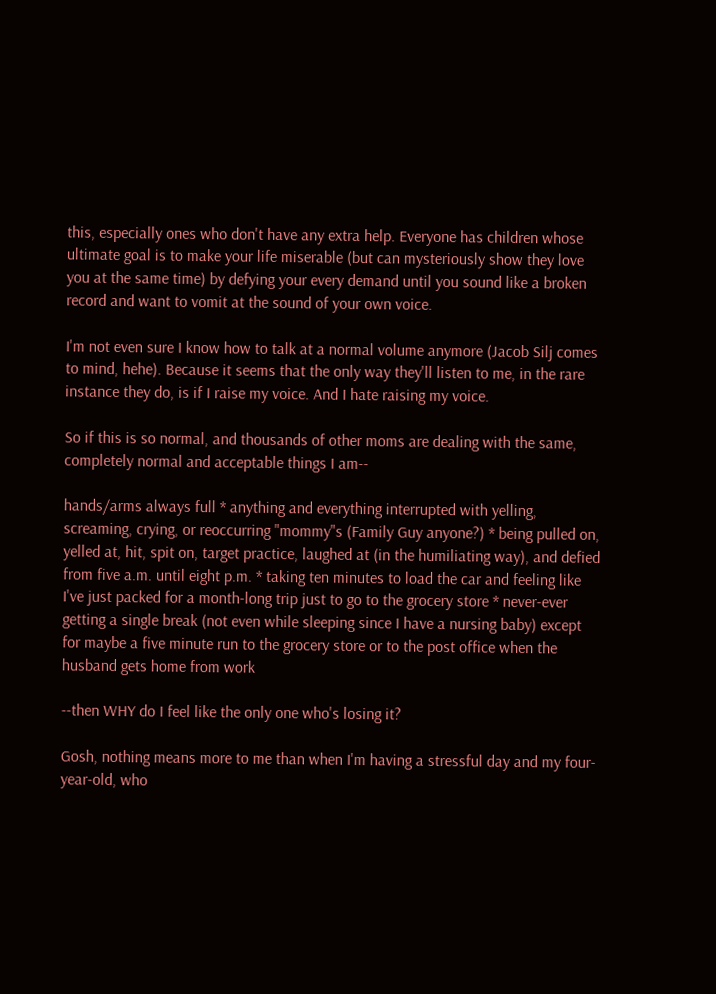this, especially ones who don't have any extra help. Everyone has children whose ultimate goal is to make your life miserable (but can mysteriously show they love you at the same time) by defying your every demand until you sound like a broken record and want to vomit at the sound of your own voice.

I'm not even sure I know how to talk at a normal volume anymore (Jacob Silj comes to mind, hehe). Because it seems that the only way they'll listen to me, in the rare instance they do, is if I raise my voice. And I hate raising my voice.

So if this is so normal, and thousands of other moms are dealing with the same, completely normal and acceptable things I am--

hands/arms always full * anything and everything interrupted with yelling, screaming, crying, or reoccurring "mommy"s (Family Guy anyone?) * being pulled on, yelled at, hit, spit on, target practice, laughed at (in the humiliating way), and defied from five a.m. until eight p.m. * taking ten minutes to load the car and feeling like I've just packed for a month-long trip just to go to the grocery store * never-ever getting a single break (not even while sleeping since I have a nursing baby) except for maybe a five minute run to the grocery store or to the post office when the husband gets home from work

--then WHY do I feel like the only one who's losing it?

Gosh, nothing means more to me than when I'm having a stressful day and my four-year-old, who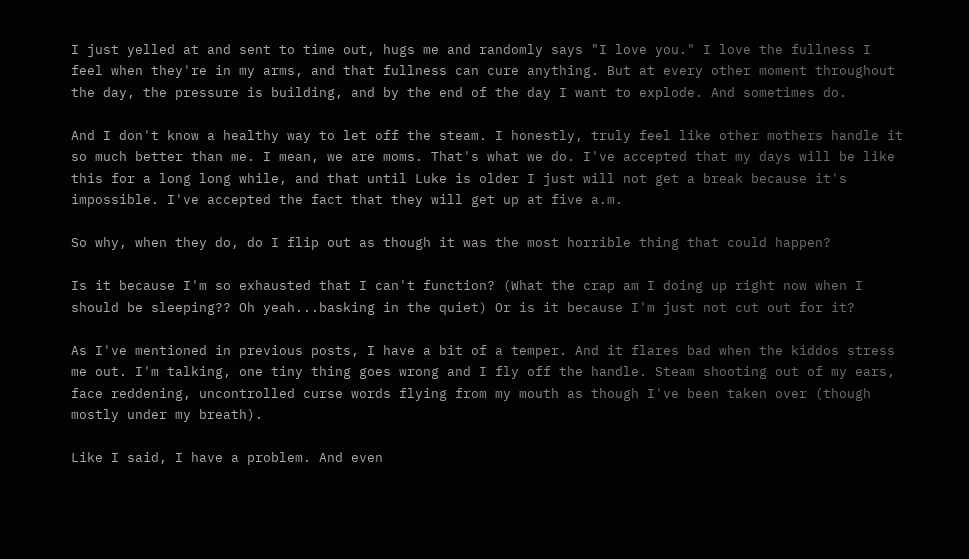I just yelled at and sent to time out, hugs me and randomly says "I love you." I love the fullness I feel when they're in my arms, and that fullness can cure anything. But at every other moment throughout the day, the pressure is building, and by the end of the day I want to explode. And sometimes do.

And I don't know a healthy way to let off the steam. I honestly, truly feel like other mothers handle it so much better than me. I mean, we are moms. That's what we do. I've accepted that my days will be like this for a long long while, and that until Luke is older I just will not get a break because it's impossible. I've accepted the fact that they will get up at five a.m.

So why, when they do, do I flip out as though it was the most horrible thing that could happen?

Is it because I'm so exhausted that I can't function? (What the crap am I doing up right now when I should be sleeping?? Oh yeah...basking in the quiet) Or is it because I'm just not cut out for it?

As I've mentioned in previous posts, I have a bit of a temper. And it flares bad when the kiddos stress me out. I'm talking, one tiny thing goes wrong and I fly off the handle. Steam shooting out of my ears, face reddening, uncontrolled curse words flying from my mouth as though I've been taken over (though mostly under my breath).

Like I said, I have a problem. And even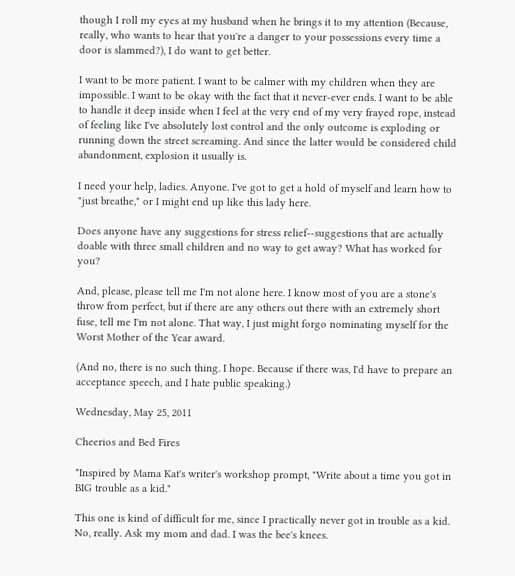though I roll my eyes at my husband when he brings it to my attention (Because, really, who wants to hear that you're a danger to your possessions every time a door is slammed?), I do want to get better.

I want to be more patient. I want to be calmer with my children when they are impossible. I want to be okay with the fact that it never-ever ends. I want to be able to handle it deep inside when I feel at the very end of my very frayed rope, instead of feeling like I've absolutely lost control and the only outcome is exploding or running down the street screaming. And since the latter would be considered child abandonment, explosion it usually is.

I need your help, ladies. Anyone. I've got to get a hold of myself and learn how to "just breathe," or I might end up like this lady here.

Does anyone have any suggestions for stress relief--suggestions that are actually doable with three small children and no way to get away? What has worked for you?

And, please, please tell me I'm not alone here. I know most of you are a stone's throw from perfect, but if there are any others out there with an extremely short fuse, tell me I'm not alone. That way, I just might forgo nominating myself for the Worst Mother of the Year award.

(And no, there is no such thing. I hope. Because if there was, I'd have to prepare an acceptance speech, and I hate public speaking.)

Wednesday, May 25, 2011

Cheerios and Bed Fires

*Inspired by Mama Kat's writer's workshop prompt, "Write about a time you got in BIG trouble as a kid."

This one is kind of difficult for me, since I practically never got in trouble as a kid. No, really. Ask my mom and dad. I was the bee's knees.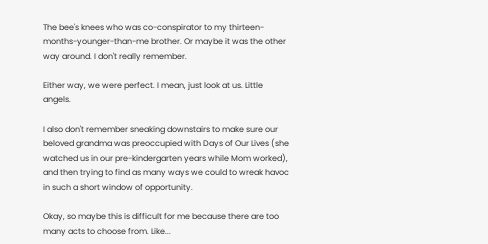The bee's knees who was co-conspirator to my thirteen-months-younger-than-me brother. Or maybe it was the other way around. I don't really remember.

Either way, we were perfect. I mean, just look at us. Little angels.

I also don't remember sneaking downstairs to make sure our beloved grandma was preoccupied with Days of Our Lives (she watched us in our pre-kindergarten years while Mom worked), and then trying to find as many ways we could to wreak havoc in such a short window of opportunity.

Okay, so maybe this is difficult for me because there are too many acts to choose from. Like...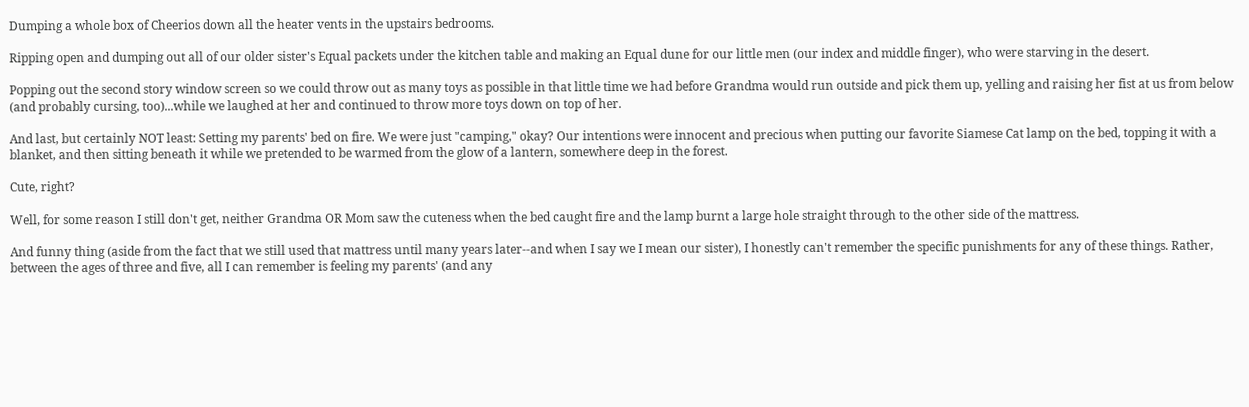Dumping a whole box of Cheerios down all the heater vents in the upstairs bedrooms.

Ripping open and dumping out all of our older sister's Equal packets under the kitchen table and making an Equal dune for our little men (our index and middle finger), who were starving in the desert.

Popping out the second story window screen so we could throw out as many toys as possible in that little time we had before Grandma would run outside and pick them up, yelling and raising her fist at us from below (and probably cursing, too)...while we laughed at her and continued to throw more toys down on top of her.

And last, but certainly NOT least: Setting my parents' bed on fire. We were just "camping," okay? Our intentions were innocent and precious when putting our favorite Siamese Cat lamp on the bed, topping it with a blanket, and then sitting beneath it while we pretended to be warmed from the glow of a lantern, somewhere deep in the forest.

Cute, right?

Well, for some reason I still don't get, neither Grandma OR Mom saw the cuteness when the bed caught fire and the lamp burnt a large hole straight through to the other side of the mattress.

And funny thing (aside from the fact that we still used that mattress until many years later--and when I say we I mean our sister), I honestly can't remember the specific punishments for any of these things. Rather, between the ages of three and five, all I can remember is feeling my parents' (and any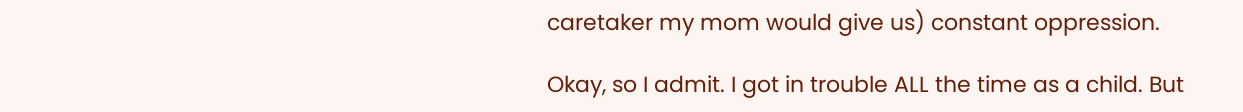caretaker my mom would give us) constant oppression.

Okay, so I admit. I got in trouble ALL the time as a child. But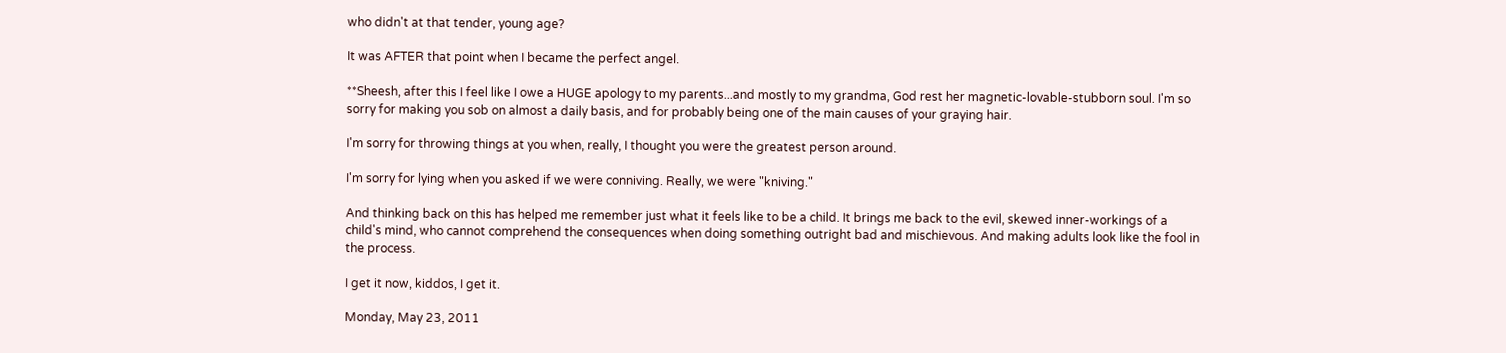who didn't at that tender, young age?

It was AFTER that point when I became the perfect angel.

**Sheesh, after this I feel like I owe a HUGE apology to my parents...and mostly to my grandma, God rest her magnetic-lovable-stubborn soul. I'm so sorry for making you sob on almost a daily basis, and for probably being one of the main causes of your graying hair.

I'm sorry for throwing things at you when, really, I thought you were the greatest person around.

I'm sorry for lying when you asked if we were conniving. Really, we were "kniving."

And thinking back on this has helped me remember just what it feels like to be a child. It brings me back to the evil, skewed inner-workings of a child's mind, who cannot comprehend the consequences when doing something outright bad and mischievous. And making adults look like the fool in the process.

I get it now, kiddos, I get it.

Monday, May 23, 2011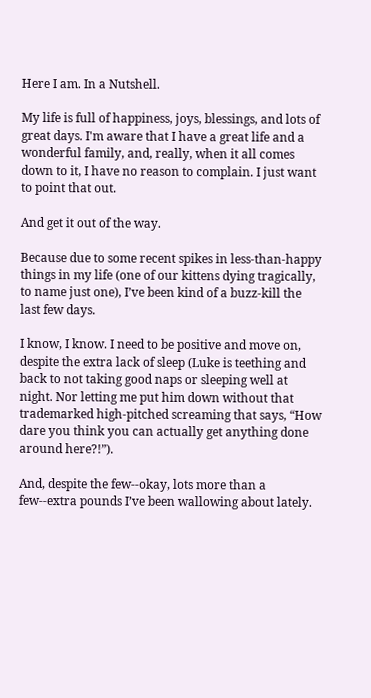Here I am. In a Nutshell.

My life is full of happiness, joys, blessings, and lots of great days. I'm aware that I have a great life and a wonderful family, and, really, when it all comes down to it, I have no reason to complain. I just want to point that out.

And get it out of the way.

Because due to some recent spikes in less-than-happy things in my life (one of our kittens dying tragically, to name just one), I’ve been kind of a buzz-kill the last few days.

I know, I know. I need to be positive and move on, despite the extra lack of sleep (Luke is teething and back to not taking good naps or sleeping well at night. Nor letting me put him down without that trademarked high-pitched screaming that says, “How dare you think you can actually get anything done around here?!”).

And, despite the few--okay, lots more than a few--extra pounds I’ve been wallowing about lately.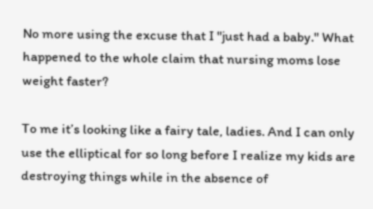No more using the excuse that I "just had a baby." What happened to the whole claim that nursing moms lose weight faster?

To me it’s looking like a fairy tale, ladies. And I can only use the elliptical for so long before I realize my kids are destroying things while in the absence of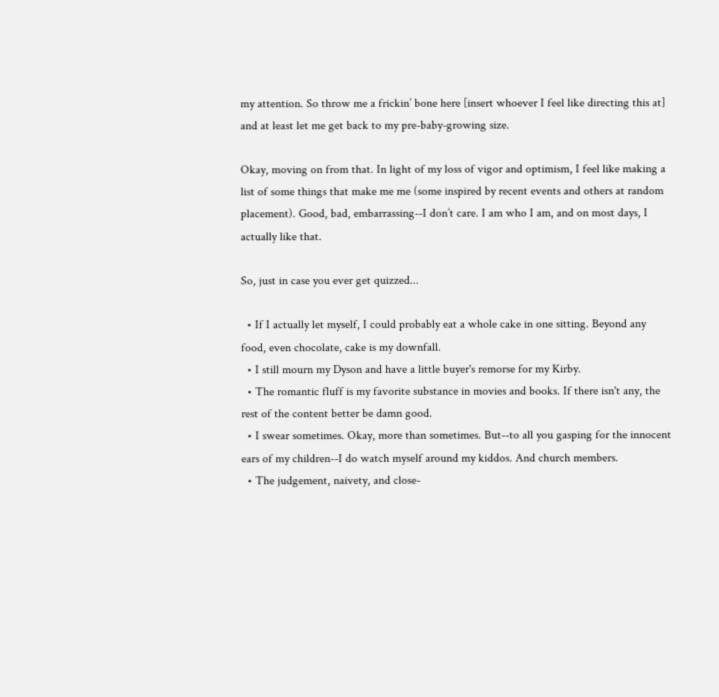my attention. So throw me a frickin’ bone here [insert whoever I feel like directing this at] and at least let me get back to my pre-baby-growing size.

Okay, moving on from that. In light of my loss of vigor and optimism, I feel like making a list of some things that make me me (some inspired by recent events and others at random placement). Good, bad, embarrassing--I don’t care. I am who I am, and on most days, I actually like that.

So, just in case you ever get quizzed...

  • If I actually let myself, I could probably eat a whole cake in one sitting. Beyond any food, even chocolate, cake is my downfall.
  • I still mourn my Dyson and have a little buyer's remorse for my Kirby.
  • The romantic fluff is my favorite substance in movies and books. If there isn't any, the rest of the content better be damn good.
  • I swear sometimes. Okay, more than sometimes. But--to all you gasping for the innocent ears of my children--I do watch myself around my kiddos. And church members.
  • The judgement, naivety, and close-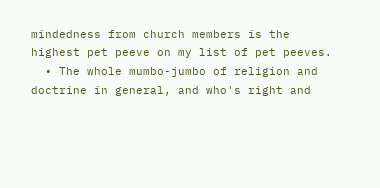mindedness from church members is the highest pet peeve on my list of pet peeves.
  • The whole mumbo-jumbo of religion and doctrine in general, and who's right and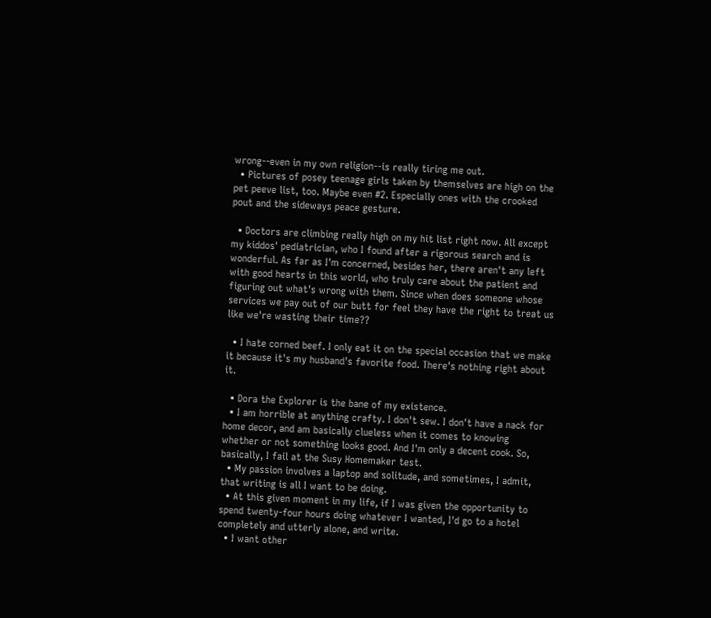wrong--even in my own religion--is really tiring me out.
  • Pictures of posey teenage girls taken by themselves are high on the pet peeve list, too. Maybe even #2. Especially ones with the crooked pout and the sideways peace gesture.

  • Doctors are climbing really high on my hit list right now. All except my kiddos' pediatrician, who I found after a rigorous search and is wonderful. As far as I'm concerned, besides her, there aren't any left with good hearts in this world, who truly care about the patient and figuring out what's wrong with them. Since when does someone whose services we pay out of our butt for feel they have the right to treat us like we're wasting their time??

  • I hate corned beef. I only eat it on the special occasion that we make it because it's my husband's favorite food. There's nothing right about it.

  • Dora the Explorer is the bane of my existence.
  • I am horrible at anything crafty. I don't sew. I don't have a nack for home decor, and am basically clueless when it comes to knowing whether or not something looks good. And I'm only a decent cook. So, basically, I fail at the Susy Homemaker test.
  • My passion involves a laptop and solitude, and sometimes, I admit, that writing is all I want to be doing.
  • At this given moment in my life, if I was given the opportunity to spend twenty-four hours doing whatever I wanted, I'd go to a hotel completely and utterly alone, and write.
  • I want other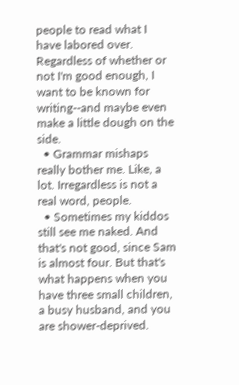people to read what I have labored over. Regardless of whether or not I'm good enough, I want to be known for writing--and maybe even make a little dough on the side.
  • Grammar mishaps really bother me. Like, a lot. Irregardless is not a real word, people.
  • Sometimes my kiddos still see me naked. And that's not good, since Sam is almost four. But that's what happens when you have three small children, a busy husband, and you are shower-deprived.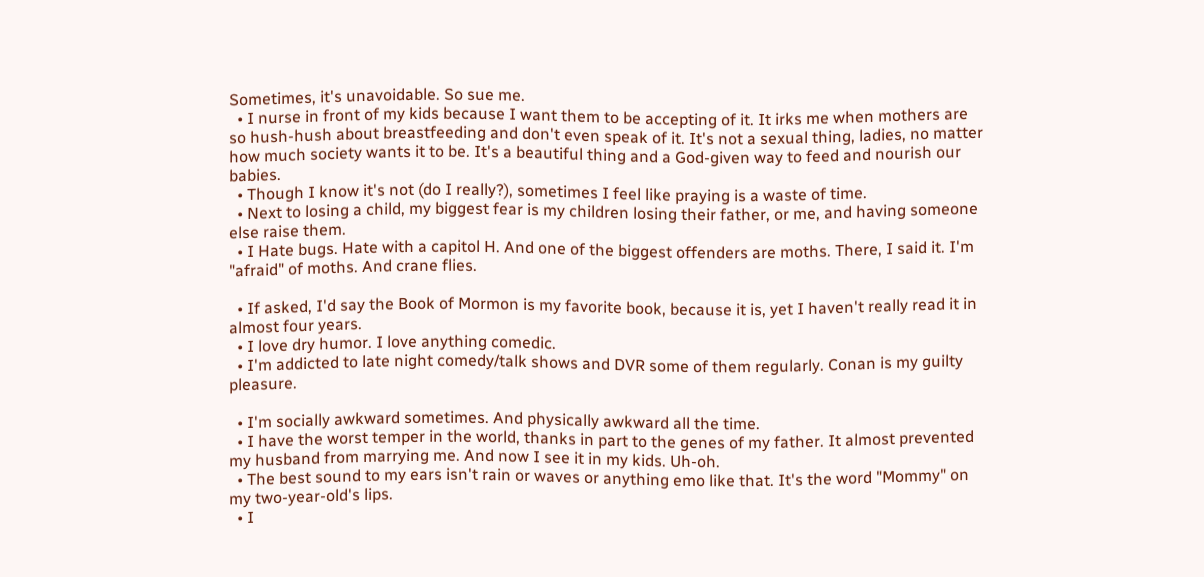Sometimes, it's unavoidable. So sue me.
  • I nurse in front of my kids because I want them to be accepting of it. It irks me when mothers are so hush-hush about breastfeeding and don't even speak of it. It's not a sexual thing, ladies, no matter how much society wants it to be. It's a beautiful thing and a God-given way to feed and nourish our babies.
  • Though I know it's not (do I really?), sometimes I feel like praying is a waste of time.
  • Next to losing a child, my biggest fear is my children losing their father, or me, and having someone else raise them.
  • I Hate bugs. Hate with a capitol H. And one of the biggest offenders are moths. There, I said it. I'm "afraid" of moths. And crane flies.

  • If asked, I'd say the Book of Mormon is my favorite book, because it is, yet I haven't really read it in almost four years.
  • I love dry humor. I love anything comedic.
  • I'm addicted to late night comedy/talk shows and DVR some of them regularly. Conan is my guilty pleasure.

  • I'm socially awkward sometimes. And physically awkward all the time.
  • I have the worst temper in the world, thanks in part to the genes of my father. It almost prevented my husband from marrying me. And now I see it in my kids. Uh-oh.
  • The best sound to my ears isn't rain or waves or anything emo like that. It's the word "Mommy" on my two-year-old's lips.
  • I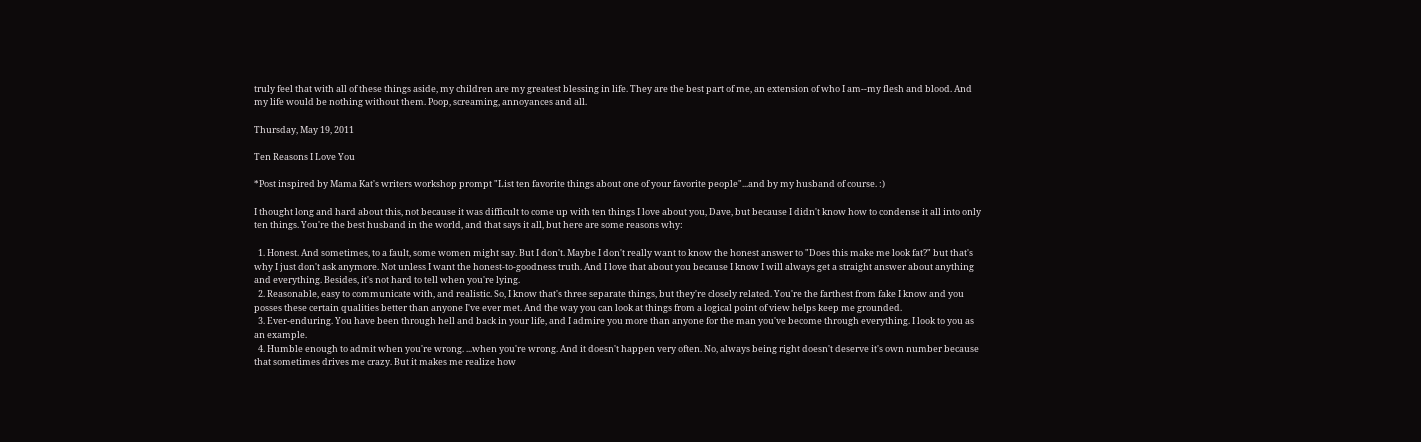truly feel that with all of these things aside, my children are my greatest blessing in life. They are the best part of me, an extension of who I am--my flesh and blood. And my life would be nothing without them. Poop, screaming, annoyances and all.

Thursday, May 19, 2011

Ten Reasons I Love You

*Post inspired by Mama Kat's writers workshop prompt "List ten favorite things about one of your favorite people"...and by my husband of course. :)

I thought long and hard about this, not because it was difficult to come up with ten things I love about you, Dave, but because I didn't know how to condense it all into only ten things. You're the best husband in the world, and that says it all, but here are some reasons why:

  1. Honest. And sometimes, to a fault, some women might say. But I don't. Maybe I don't really want to know the honest answer to "Does this make me look fat?" but that's why I just don't ask anymore. Not unless I want the honest-to-goodness truth. And I love that about you because I know I will always get a straight answer about anything and everything. Besides, it's not hard to tell when you're lying.
  2. Reasonable, easy to communicate with, and realistic. So, I know that's three separate things, but they're closely related. You're the farthest from fake I know and you posses these certain qualities better than anyone I've ever met. And the way you can look at things from a logical point of view helps keep me grounded.
  3. Ever-enduring. You have been through hell and back in your life, and I admire you more than anyone for the man you've become through everything. I look to you as an example.
  4. Humble enough to admit when you're wrong. ...when you're wrong. And it doesn't happen very often. No, always being right doesn't deserve it's own number because that sometimes drives me crazy. But it makes me realize how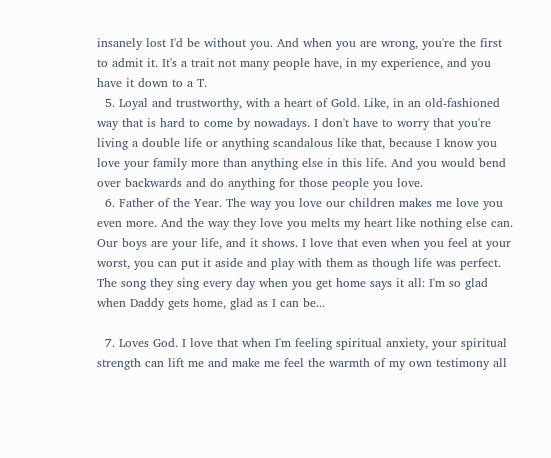insanely lost I'd be without you. And when you are wrong, you're the first to admit it. It's a trait not many people have, in my experience, and you have it down to a T.
  5. Loyal and trustworthy, with a heart of Gold. Like, in an old-fashioned way that is hard to come by nowadays. I don't have to worry that you're living a double life or anything scandalous like that, because I know you love your family more than anything else in this life. And you would bend over backwards and do anything for those people you love.
  6. Father of the Year. The way you love our children makes me love you even more. And the way they love you melts my heart like nothing else can. Our boys are your life, and it shows. I love that even when you feel at your worst, you can put it aside and play with them as though life was perfect. The song they sing every day when you get home says it all: I'm so glad when Daddy gets home, glad as I can be...

  7. Loves God. I love that when I'm feeling spiritual anxiety, your spiritual strength can lift me and make me feel the warmth of my own testimony all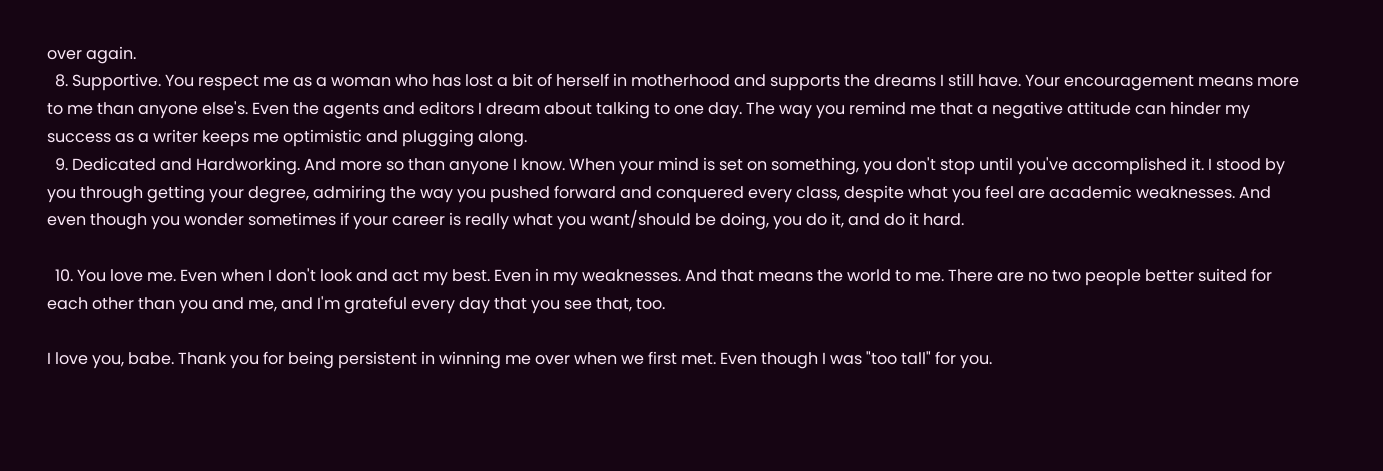over again.
  8. Supportive. You respect me as a woman who has lost a bit of herself in motherhood and supports the dreams I still have. Your encouragement means more to me than anyone else's. Even the agents and editors I dream about talking to one day. The way you remind me that a negative attitude can hinder my success as a writer keeps me optimistic and plugging along.
  9. Dedicated and Hardworking. And more so than anyone I know. When your mind is set on something, you don't stop until you've accomplished it. I stood by you through getting your degree, admiring the way you pushed forward and conquered every class, despite what you feel are academic weaknesses. And even though you wonder sometimes if your career is really what you want/should be doing, you do it, and do it hard.

  10. You love me. Even when I don't look and act my best. Even in my weaknesses. And that means the world to me. There are no two people better suited for each other than you and me, and I'm grateful every day that you see that, too.

I love you, babe. Thank you for being persistent in winning me over when we first met. Even though I was "too tall" for you.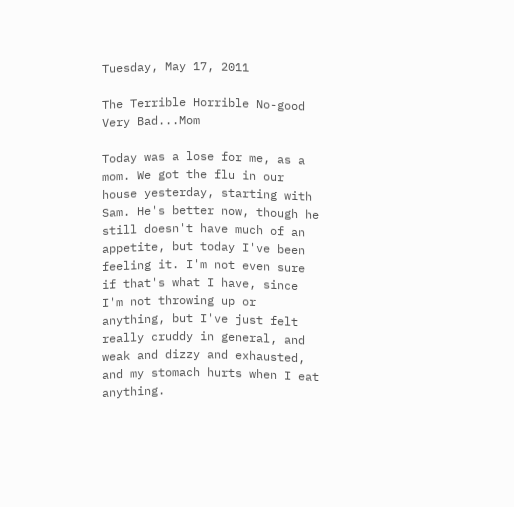Tuesday, May 17, 2011

The Terrible Horrible No-good Very Bad...Mom

Today was a lose for me, as a mom. We got the flu in our house yesterday, starting with Sam. He's better now, though he still doesn't have much of an appetite, but today I've been feeling it. I'm not even sure if that's what I have, since I'm not throwing up or anything, but I've just felt really cruddy in general, and weak and dizzy and exhausted, and my stomach hurts when I eat anything.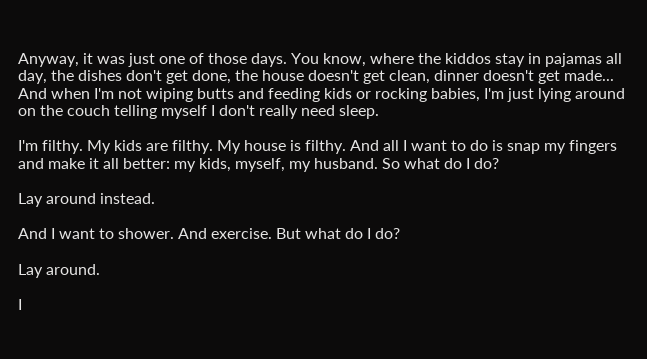Anyway, it was just one of those days. You know, where the kiddos stay in pajamas all day, the dishes don't get done, the house doesn't get clean, dinner doesn't get made... And when I'm not wiping butts and feeding kids or rocking babies, I'm just lying around on the couch telling myself I don't really need sleep.

I'm filthy. My kids are filthy. My house is filthy. And all I want to do is snap my fingers and make it all better: my kids, myself, my husband. So what do I do?

Lay around instead.

And I want to shower. And exercise. But what do I do?

Lay around.

I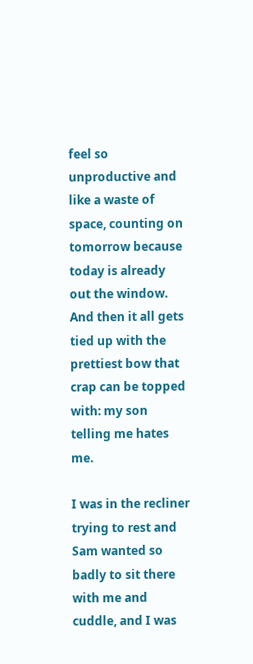feel so unproductive and like a waste of space, counting on tomorrow because today is already out the window. And then it all gets tied up with the prettiest bow that crap can be topped with: my son telling me hates me.

I was in the recliner trying to rest and Sam wanted so badly to sit there with me and cuddle, and I was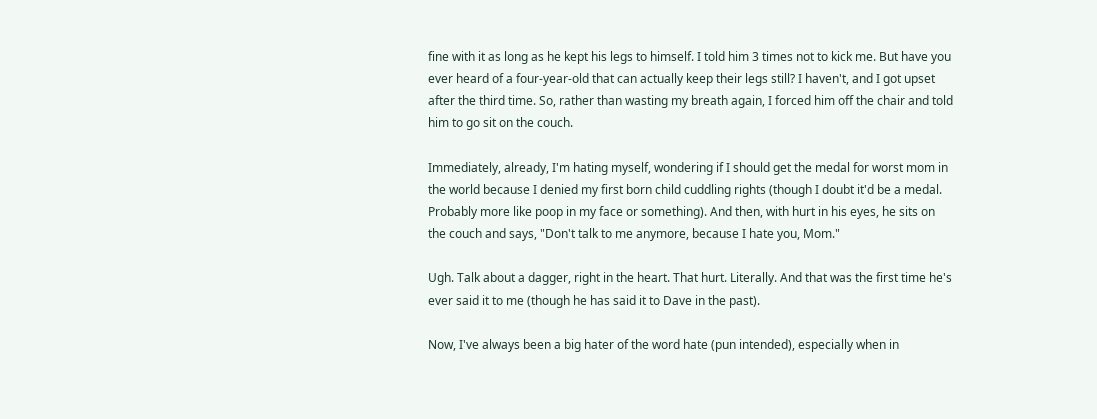fine with it as long as he kept his legs to himself. I told him 3 times not to kick me. But have you ever heard of a four-year-old that can actually keep their legs still? I haven't, and I got upset after the third time. So, rather than wasting my breath again, I forced him off the chair and told him to go sit on the couch.

Immediately, already, I'm hating myself, wondering if I should get the medal for worst mom in the world because I denied my first born child cuddling rights (though I doubt it'd be a medal. Probably more like poop in my face or something). And then, with hurt in his eyes, he sits on the couch and says, "Don't talk to me anymore, because I hate you, Mom."

Ugh. Talk about a dagger, right in the heart. That hurt. Literally. And that was the first time he's ever said it to me (though he has said it to Dave in the past).

Now, I've always been a big hater of the word hate (pun intended), especially when in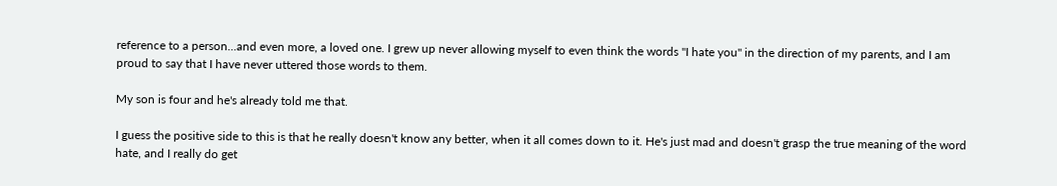reference to a person...and even more, a loved one. I grew up never allowing myself to even think the words "I hate you" in the direction of my parents, and I am proud to say that I have never uttered those words to them.

My son is four and he's already told me that.

I guess the positive side to this is that he really doesn't know any better, when it all comes down to it. He's just mad and doesn't grasp the true meaning of the word hate, and I really do get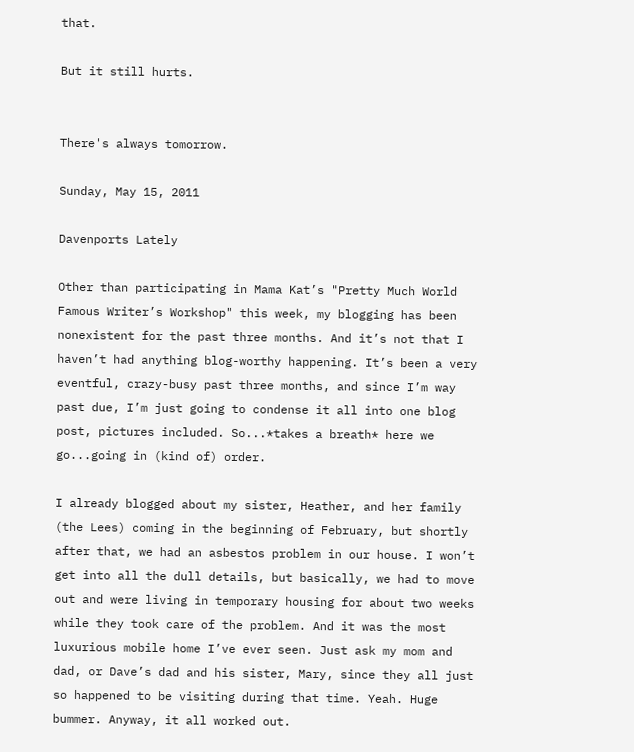that.

But it still hurts.


There's always tomorrow.

Sunday, May 15, 2011

Davenports Lately

Other than participating in Mama Kat’s "Pretty Much World Famous Writer’s Workshop" this week, my blogging has been nonexistent for the past three months. And it’s not that I haven’t had anything blog-worthy happening. It’s been a very eventful, crazy-busy past three months, and since I’m way past due, I’m just going to condense it all into one blog post, pictures included. So...*takes a breath* here we go...going in (kind of) order.

I already blogged about my sister, Heather, and her family (the Lees) coming in the beginning of February, but shortly after that, we had an asbestos problem in our house. I won’t get into all the dull details, but basically, we had to move out and were living in temporary housing for about two weeks while they took care of the problem. And it was the most luxurious mobile home I’ve ever seen. Just ask my mom and dad, or Dave’s dad and his sister, Mary, since they all just so happened to be visiting during that time. Yeah. Huge bummer. Anyway, it all worked out.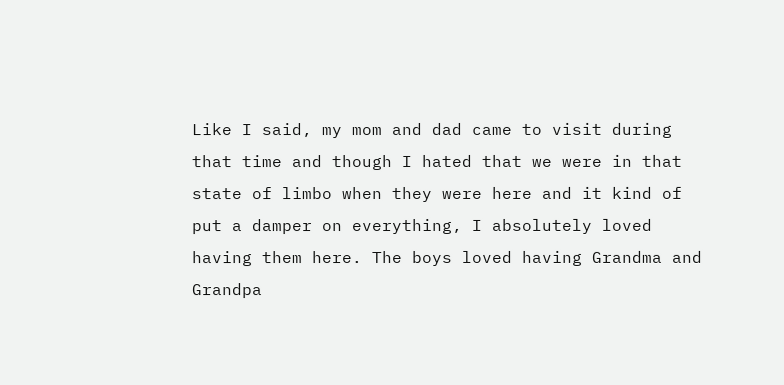Like I said, my mom and dad came to visit during that time and though I hated that we were in that state of limbo when they were here and it kind of put a damper on everything, I absolutely loved having them here. The boys loved having Grandma and Grandpa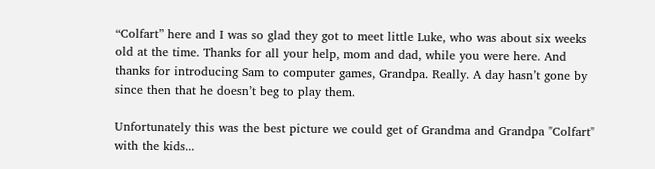“Colfart” here and I was so glad they got to meet little Luke, who was about six weeks old at the time. Thanks for all your help, mom and dad, while you were here. And thanks for introducing Sam to computer games, Grandpa. Really. A day hasn’t gone by since then that he doesn’t beg to play them.

Unfortunately this was the best picture we could get of Grandma and Grandpa "Colfart" with the kids...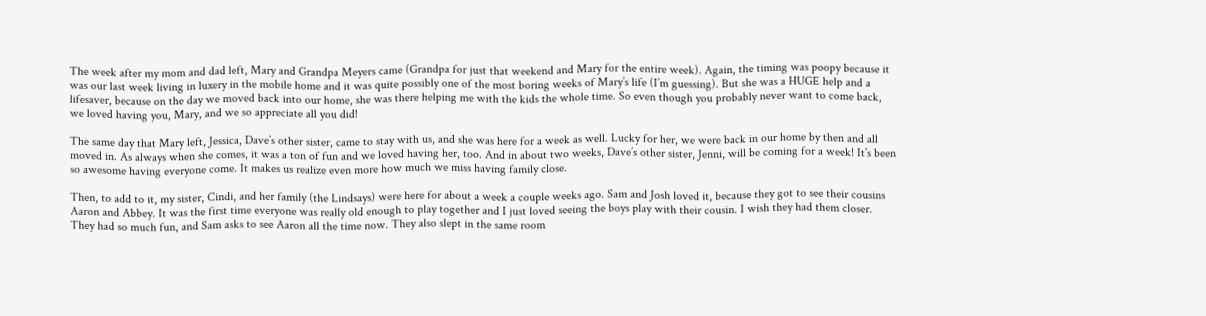The week after my mom and dad left, Mary and Grandpa Meyers came (Grandpa for just that weekend and Mary for the entire week). Again, the timing was poopy because it was our last week living in luxery in the mobile home and it was quite possibly one of the most boring weeks of Mary’s life (I’m guessing). But she was a HUGE help and a lifesaver, because on the day we moved back into our home, she was there helping me with the kids the whole time. So even though you probably never want to come back, we loved having you, Mary, and we so appreciate all you did!

The same day that Mary left, Jessica, Dave’s other sister, came to stay with us, and she was here for a week as well. Lucky for her, we were back in our home by then and all moved in. As always when she comes, it was a ton of fun and we loved having her, too. And in about two weeks, Dave’s other sister, Jenni, will be coming for a week! It’s been so awesome having everyone come. It makes us realize even more how much we miss having family close.

Then, to add to it, my sister, Cindi, and her family (the Lindsays) were here for about a week a couple weeks ago. Sam and Josh loved it, because they got to see their cousins Aaron and Abbey. It was the first time everyone was really old enough to play together and I just loved seeing the boys play with their cousin. I wish they had them closer. They had so much fun, and Sam asks to see Aaron all the time now. They also slept in the same room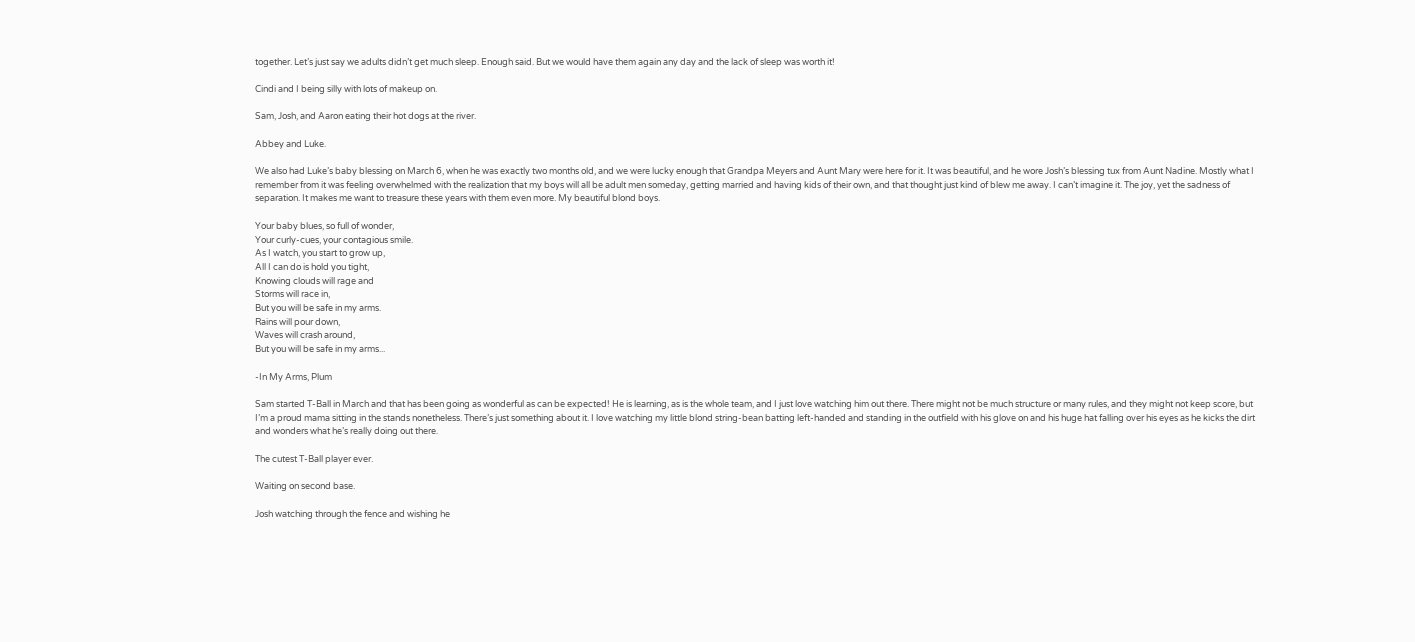together. Let’s just say we adults didn’t get much sleep. Enough said. But we would have them again any day and the lack of sleep was worth it!

Cindi and I being silly with lots of makeup on.

Sam, Josh, and Aaron eating their hot dogs at the river.

Abbey and Luke.

We also had Luke’s baby blessing on March 6, when he was exactly two months old, and we were lucky enough that Grandpa Meyers and Aunt Mary were here for it. It was beautiful, and he wore Josh’s blessing tux from Aunt Nadine. Mostly what I remember from it was feeling overwhelmed with the realization that my boys will all be adult men someday, getting married and having kids of their own, and that thought just kind of blew me away. I can’t imagine it. The joy, yet the sadness of separation. It makes me want to treasure these years with them even more. My beautiful blond boys.

Your baby blues, so full of wonder,
Your curly-cues, your contagious smile.
As I watch, you start to grow up,
All I can do is hold you tight,
Knowing clouds will rage and
Storms will race in,
But you will be safe in my arms.
Rains will pour down,
Waves will crash around,
But you will be safe in my arms...

-In My Arms, Plum

Sam started T-Ball in March and that has been going as wonderful as can be expected! He is learning, as is the whole team, and I just love watching him out there. There might not be much structure or many rules, and they might not keep score, but I’m a proud mama sitting in the stands nonetheless. There’s just something about it. I love watching my little blond string-bean batting left-handed and standing in the outfield with his glove on and his huge hat falling over his eyes as he kicks the dirt and wonders what he’s really doing out there.

The cutest T-Ball player ever.

Waiting on second base.

Josh watching through the fence and wishing he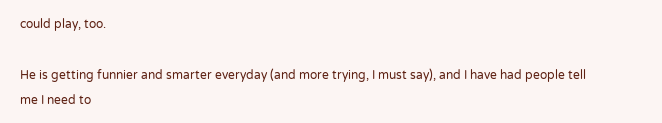could play, too.

He is getting funnier and smarter everyday (and more trying, I must say), and I have had people tell me I need to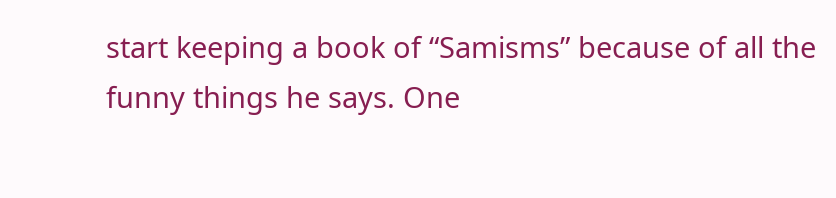start keeping a book of “Samisms” because of all the funny things he says. One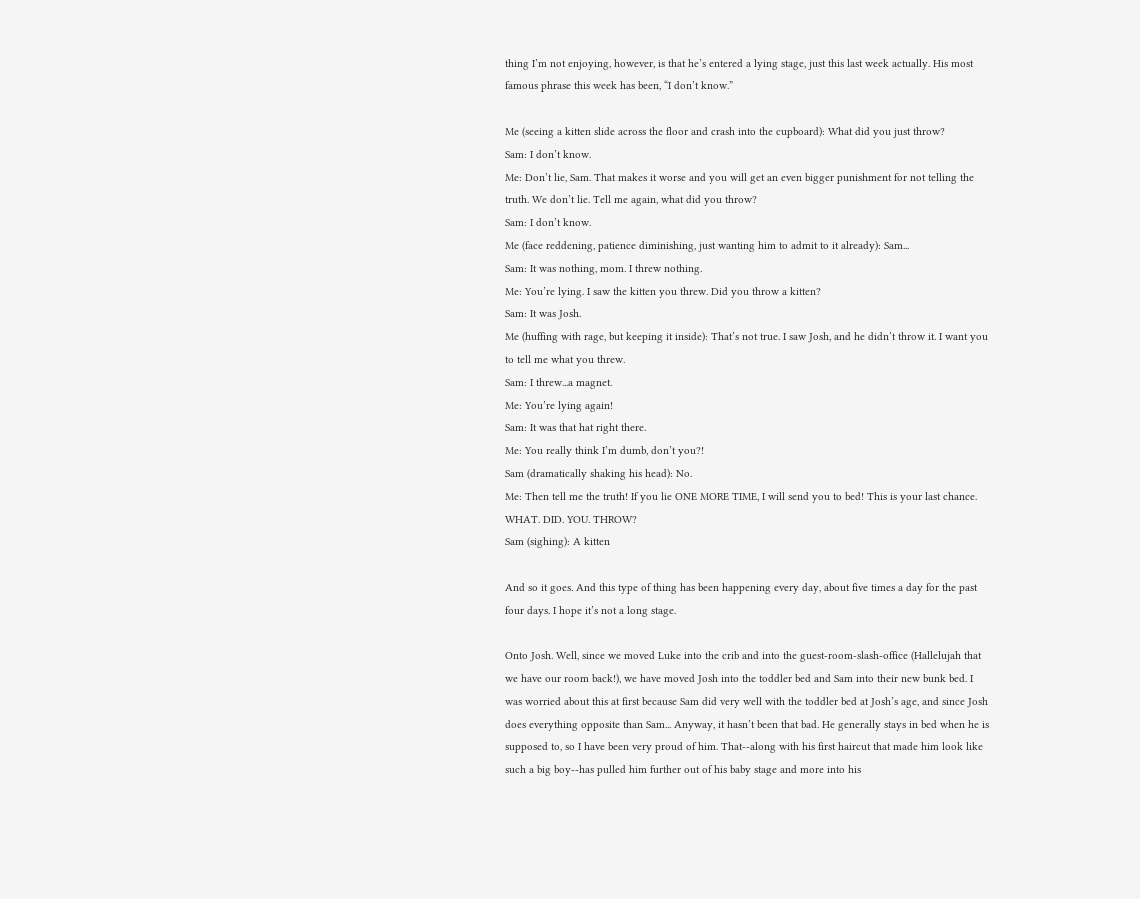thing I’m not enjoying, however, is that he’s entered a lying stage, just this last week actually. His most famous phrase this week has been, “I don’t know.”

Me (seeing a kitten slide across the floor and crash into the cupboard): What did you just throw?
Sam: I don’t know.
Me: Don’t lie, Sam. That makes it worse and you will get an even bigger punishment for not telling the truth. We don’t lie. Tell me again, what did you throw?
Sam: I don’t know.
Me (face reddening, patience diminishing, just wanting him to admit to it already): Sam...
Sam: It was nothing, mom. I threw nothing.
Me: You’re lying. I saw the kitten you threw. Did you throw a kitten?
Sam: It was Josh.
Me (huffing with rage, but keeping it inside): That’s not true. I saw Josh, and he didn’t throw it. I want you to tell me what you threw.
Sam: I threw...a magnet.
Me: You’re lying again!
Sam: It was that hat right there.
Me: You really think I’m dumb, don’t you?!
Sam (dramatically shaking his head): No.
Me: Then tell me the truth! If you lie ONE MORE TIME, I will send you to bed! This is your last chance. WHAT. DID. YOU. THROW?
Sam (sighing): A kitten

And so it goes. And this type of thing has been happening every day, about five times a day for the past four days. I hope it’s not a long stage.

Onto Josh. Well, since we moved Luke into the crib and into the guest-room-slash-office (Hallelujah that we have our room back!), we have moved Josh into the toddler bed and Sam into their new bunk bed. I was worried about this at first because Sam did very well with the toddler bed at Josh’s age, and since Josh does everything opposite than Sam... Anyway, it hasn’t been that bad. He generally stays in bed when he is supposed to, so I have been very proud of him. That--along with his first haircut that made him look like such a big boy--has pulled him further out of his baby stage and more into his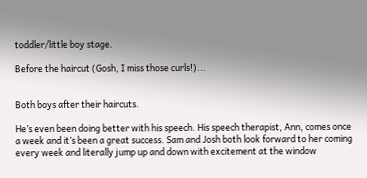toddler/little boy stage.

Before the haircut (Gosh, I miss those curls!)...


Both boys after their haircuts.

He’s even been doing better with his speech. His speech therapist, Ann, comes once a week and it’s been a great success. Sam and Josh both look forward to her coming every week and literally jump up and down with excitement at the window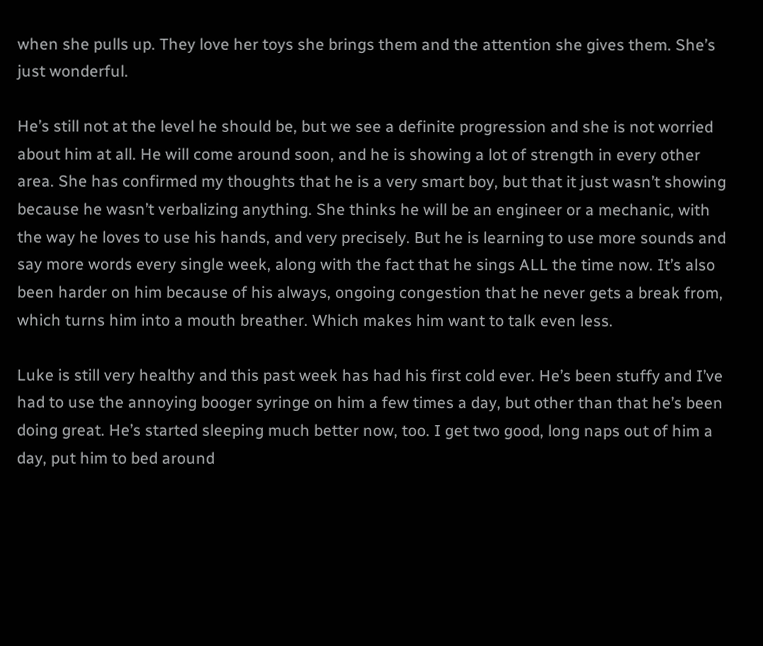when she pulls up. They love her toys she brings them and the attention she gives them. She’s just wonderful.

He’s still not at the level he should be, but we see a definite progression and she is not worried about him at all. He will come around soon, and he is showing a lot of strength in every other area. She has confirmed my thoughts that he is a very smart boy, but that it just wasn’t showing because he wasn’t verbalizing anything. She thinks he will be an engineer or a mechanic, with the way he loves to use his hands, and very precisely. But he is learning to use more sounds and say more words every single week, along with the fact that he sings ALL the time now. It’s also been harder on him because of his always, ongoing congestion that he never gets a break from, which turns him into a mouth breather. Which makes him want to talk even less.

Luke is still very healthy and this past week has had his first cold ever. He’s been stuffy and I’ve had to use the annoying booger syringe on him a few times a day, but other than that he’s been doing great. He’s started sleeping much better now, too. I get two good, long naps out of him a day, put him to bed around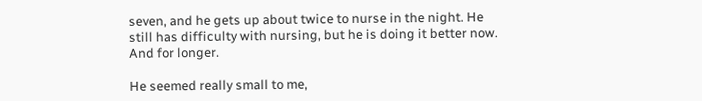seven, and he gets up about twice to nurse in the night. He still has difficulty with nursing, but he is doing it better now. And for longer.

He seemed really small to me,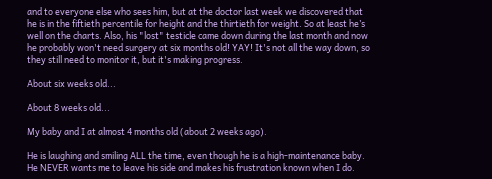and to everyone else who sees him, but at the doctor last week we discovered that he is in the fiftieth percentile for height and the thirtieth for weight. So at least he’s well on the charts. Also, his "lost" testicle came down during the last month and now he probably won't need surgery at six months old! YAY! It's not all the way down, so they still need to monitor it, but it's making progress.

About six weeks old...

About 8 weeks old...

My baby and I at almost 4 months old (about 2 weeks ago).

He is laughing and smiling ALL the time, even though he is a high-maintenance baby. He NEVER wants me to leave his side and makes his frustration known when I do.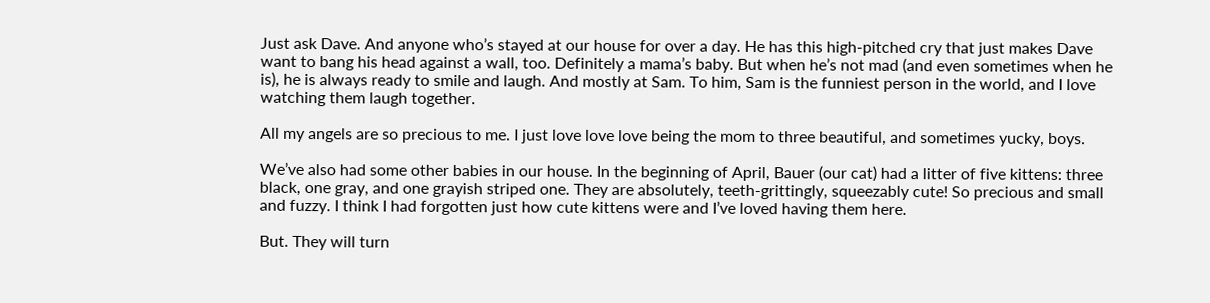Just ask Dave. And anyone who’s stayed at our house for over a day. He has this high-pitched cry that just makes Dave want to bang his head against a wall, too. Definitely a mama’s baby. But when he’s not mad (and even sometimes when he is), he is always ready to smile and laugh. And mostly at Sam. To him, Sam is the funniest person in the world, and I love watching them laugh together.

All my angels are so precious to me. I just love love love being the mom to three beautiful, and sometimes yucky, boys.

We’ve also had some other babies in our house. In the beginning of April, Bauer (our cat) had a litter of five kittens: three black, one gray, and one grayish striped one. They are absolutely, teeth-grittingly, squeezably cute! So precious and small and fuzzy. I think I had forgotten just how cute kittens were and I’ve loved having them here.

But. They will turn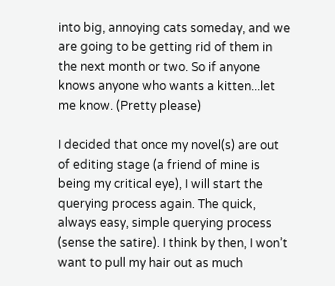into big, annoying cats someday, and we are going to be getting rid of them in the next month or two. So if anyone knows anyone who wants a kitten...let me know. (Pretty please)

I decided that once my novel(s) are out of editing stage (a friend of mine is being my critical eye), I will start the querying process again. The quick, always easy, simple querying process (sense the satire). I think by then, I won’t want to pull my hair out as much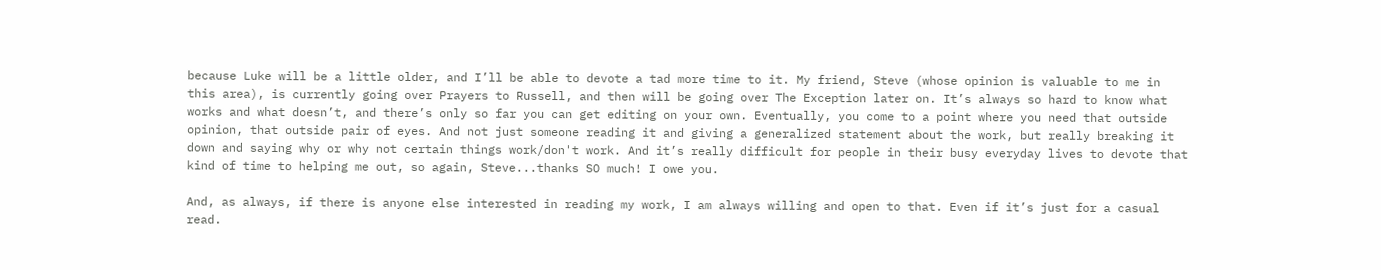because Luke will be a little older, and I’ll be able to devote a tad more time to it. My friend, Steve (whose opinion is valuable to me in this area), is currently going over Prayers to Russell, and then will be going over The Exception later on. It’s always so hard to know what works and what doesn’t, and there’s only so far you can get editing on your own. Eventually, you come to a point where you need that outside opinion, that outside pair of eyes. And not just someone reading it and giving a generalized statement about the work, but really breaking it down and saying why or why not certain things work/don't work. And it’s really difficult for people in their busy everyday lives to devote that kind of time to helping me out, so again, Steve...thanks SO much! I owe you.

And, as always, if there is anyone else interested in reading my work, I am always willing and open to that. Even if it’s just for a casual read.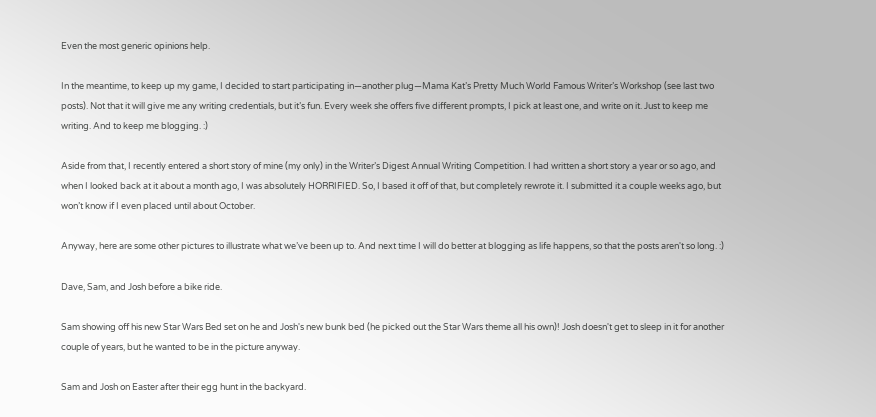Even the most generic opinions help.

In the meantime, to keep up my game, I decided to start participating in—another plug—Mama Kat’s Pretty Much World Famous Writer’s Workshop (see last two posts). Not that it will give me any writing credentials, but it’s fun. Every week she offers five different prompts, I pick at least one, and write on it. Just to keep me writing. And to keep me blogging. :)

Aside from that, I recently entered a short story of mine (my only) in the Writer’s Digest Annual Writing Competition. I had written a short story a year or so ago, and when I looked back at it about a month ago, I was absolutely HORRIFIED. So, I based it off of that, but completely rewrote it. I submitted it a couple weeks ago, but won’t know if I even placed until about October.

Anyway, here are some other pictures to illustrate what we’ve been up to. And next time I will do better at blogging as life happens, so that the posts aren't so long. :)

Dave, Sam, and Josh before a bike ride.

Sam showing off his new Star Wars Bed set on he and Josh's new bunk bed (he picked out the Star Wars theme all his own)! Josh doesn't get to sleep in it for another couple of years, but he wanted to be in the picture anyway.

Sam and Josh on Easter after their egg hunt in the backyard.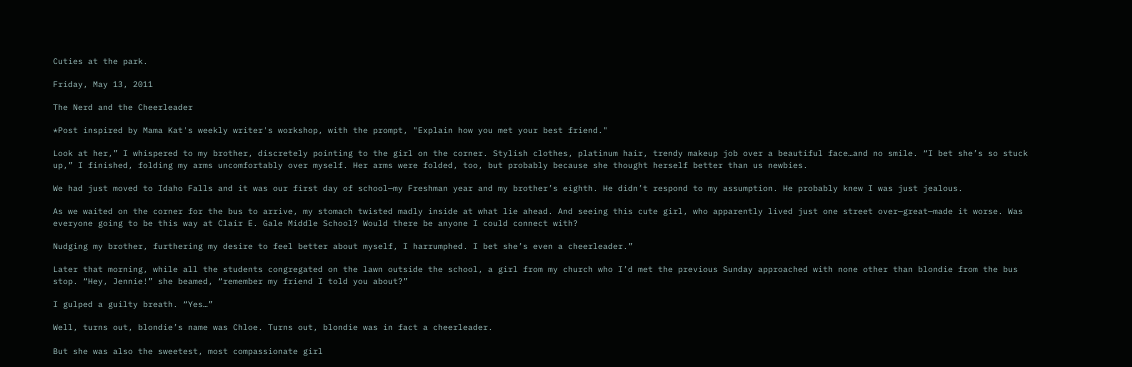Cuties at the park.

Friday, May 13, 2011

The Nerd and the Cheerleader

*Post inspired by Mama Kat's weekly writer's workshop, with the prompt, "Explain how you met your best friend."

Look at her,” I whispered to my brother, discretely pointing to the girl on the corner. Stylish clothes, platinum hair, trendy makeup job over a beautiful face…and no smile. “I bet she’s so stuck up,” I finished, folding my arms uncomfortably over myself. Her arms were folded, too, but probably because she thought herself better than us newbies.

We had just moved to Idaho Falls and it was our first day of school—my Freshman year and my brother’s eighth. He didn’t respond to my assumption. He probably knew I was just jealous.

As we waited on the corner for the bus to arrive, my stomach twisted madly inside at what lie ahead. And seeing this cute girl, who apparently lived just one street over—great—made it worse. Was everyone going to be this way at Clair E. Gale Middle School? Would there be anyone I could connect with?

Nudging my brother, furthering my desire to feel better about myself, I harrumphed. I bet she’s even a cheerleader.”

Later that morning, while all the students congregated on the lawn outside the school, a girl from my church who I’d met the previous Sunday approached with none other than blondie from the bus stop. “Hey, Jennie!” she beamed, “remember my friend I told you about?”

I gulped a guilty breath. “Yes…”

Well, turns out, blondie’s name was Chloe. Turns out, blondie was in fact a cheerleader.

But she was also the sweetest, most compassionate girl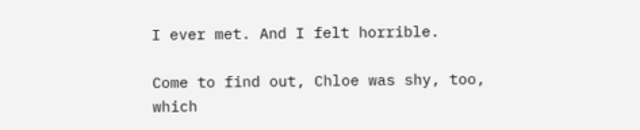I ever met. And I felt horrible.

Come to find out, Chloe was shy, too, which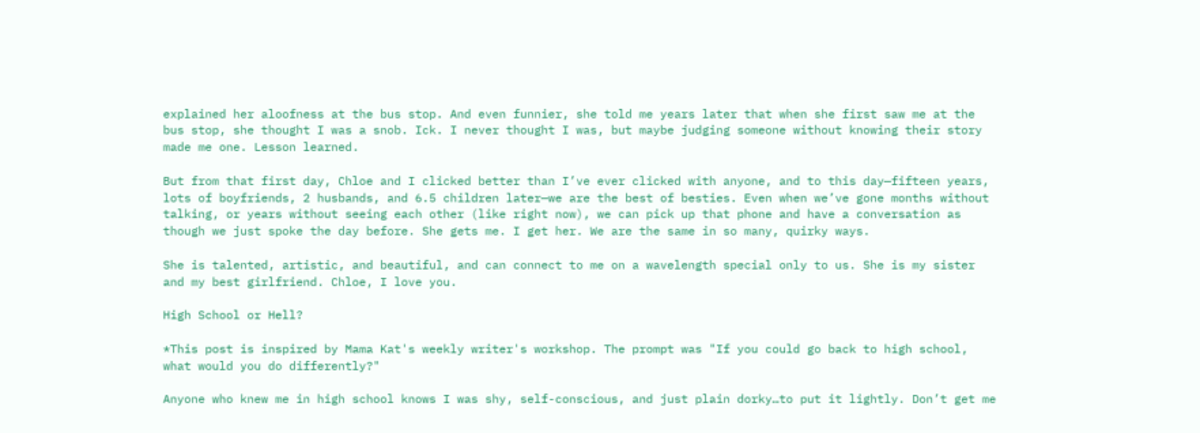explained her aloofness at the bus stop. And even funnier, she told me years later that when she first saw me at the bus stop, she thought I was a snob. Ick. I never thought I was, but maybe judging someone without knowing their story made me one. Lesson learned.

But from that first day, Chloe and I clicked better than I’ve ever clicked with anyone, and to this day—fifteen years, lots of boyfriends, 2 husbands, and 6.5 children later—we are the best of besties. Even when we’ve gone months without talking, or years without seeing each other (like right now), we can pick up that phone and have a conversation as though we just spoke the day before. She gets me. I get her. We are the same in so many, quirky ways.

She is talented, artistic, and beautiful, and can connect to me on a wavelength special only to us. She is my sister and my best girlfriend. Chloe, I love you.

High School or Hell?

*This post is inspired by Mama Kat's weekly writer's workshop. The prompt was "If you could go back to high school, what would you do differently?"

Anyone who knew me in high school knows I was shy, self-conscious, and just plain dorky…to put it lightly. Don’t get me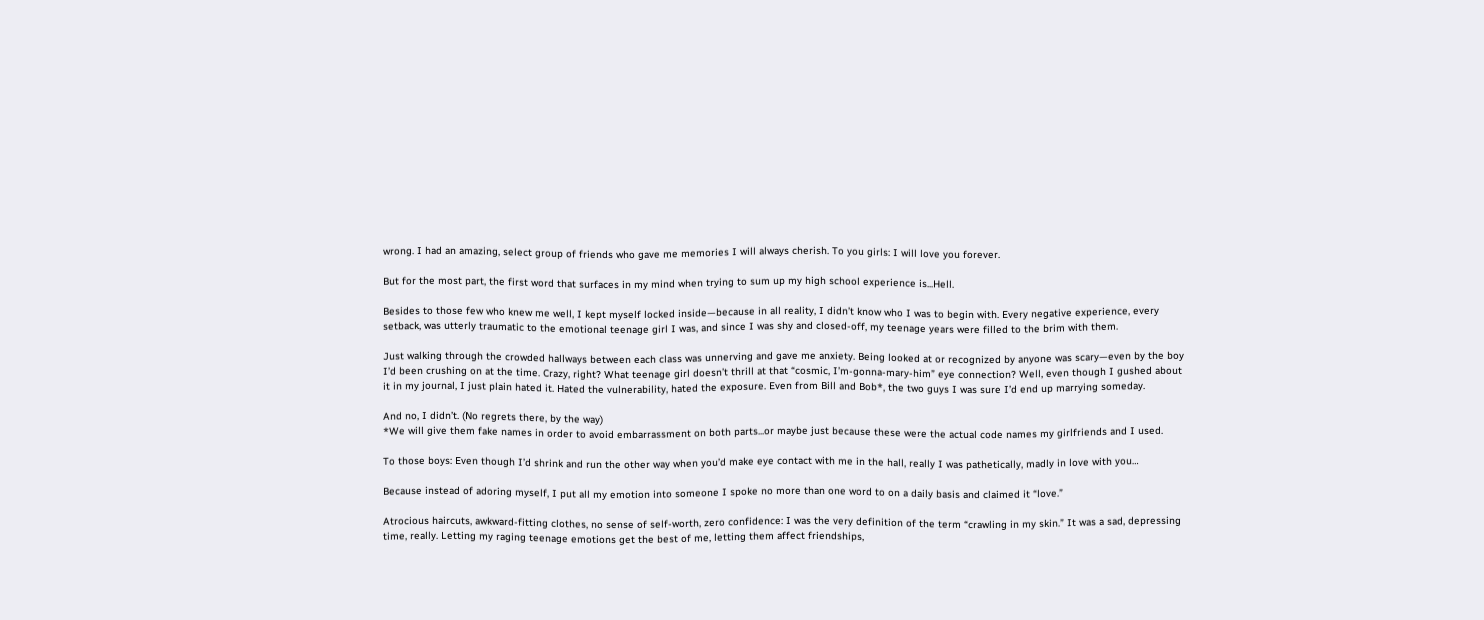wrong. I had an amazing, select group of friends who gave me memories I will always cherish. To you girls: I will love you forever.

But for the most part, the first word that surfaces in my mind when trying to sum up my high school experience is...Hell.

Besides to those few who knew me well, I kept myself locked inside—because in all reality, I didn’t know who I was to begin with. Every negative experience, every setback, was utterly traumatic to the emotional teenage girl I was, and since I was shy and closed-off, my teenage years were filled to the brim with them.

Just walking through the crowded hallways between each class was unnerving and gave me anxiety. Being looked at or recognized by anyone was scary—even by the boy I’d been crushing on at the time. Crazy, right? What teenage girl doesn’t thrill at that “cosmic, I’m-gonna-mary-him” eye connection? Well, even though I gushed about it in my journal, I just plain hated it. Hated the vulnerability, hated the exposure. Even from Bill and Bob*, the two guys I was sure I’d end up marrying someday.

And no, I didn’t. (No regrets there, by the way)
*We will give them fake names in order to avoid embarrassment on both parts...or maybe just because these were the actual code names my girlfriends and I used.

To those boys: Even though I’d shrink and run the other way when you’d make eye contact with me in the hall, really I was pathetically, madly in love with you…

Because instead of adoring myself, I put all my emotion into someone I spoke no more than one word to on a daily basis and claimed it “love.”

Atrocious haircuts, awkward-fitting clothes, no sense of self-worth, zero confidence: I was the very definition of the term “crawling in my skin.” It was a sad, depressing time, really. Letting my raging teenage emotions get the best of me, letting them affect friendships,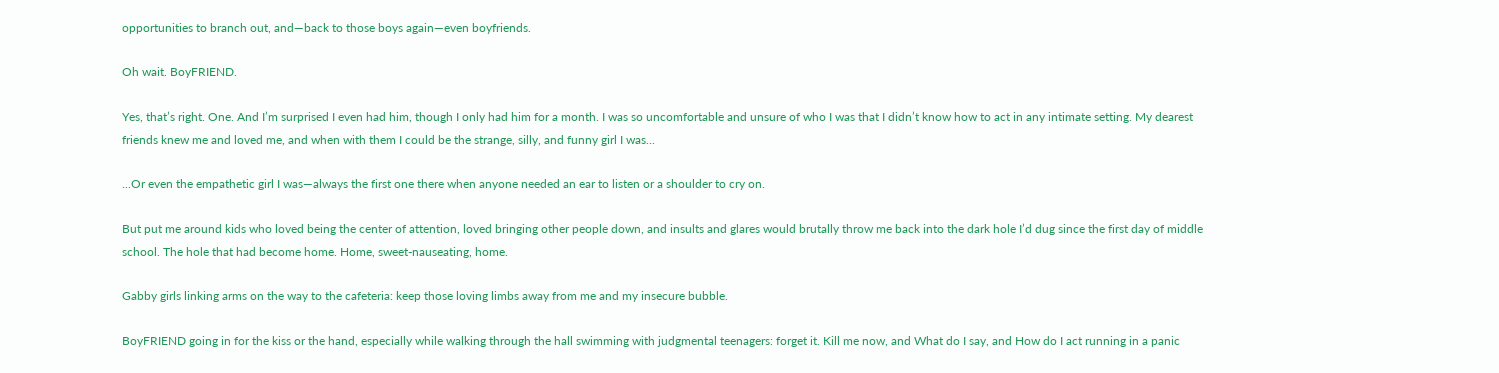opportunities to branch out, and—back to those boys again—even boyfriends.

Oh wait. BoyFRIEND.

Yes, that’s right. One. And I’m surprised I even had him, though I only had him for a month. I was so uncomfortable and unsure of who I was that I didn’t know how to act in any intimate setting. My dearest friends knew me and loved me, and when with them I could be the strange, silly, and funny girl I was...

...Or even the empathetic girl I was—always the first one there when anyone needed an ear to listen or a shoulder to cry on.

But put me around kids who loved being the center of attention, loved bringing other people down, and insults and glares would brutally throw me back into the dark hole I’d dug since the first day of middle school. The hole that had become home. Home, sweet-nauseating, home.

Gabby girls linking arms on the way to the cafeteria: keep those loving limbs away from me and my insecure bubble.

BoyFRIEND going in for the kiss or the hand, especially while walking through the hall swimming with judgmental teenagers: forget it. Kill me now, and What do I say, and How do I act running in a panic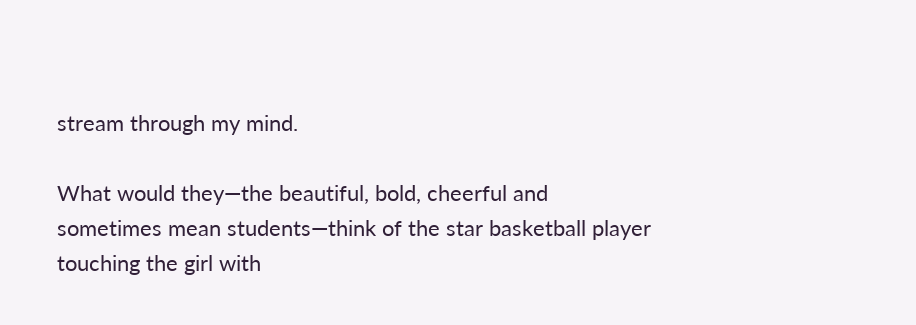stream through my mind.

What would they—the beautiful, bold, cheerful and sometimes mean students—think of the star basketball player touching the girl with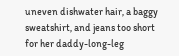uneven dishwater hair, a baggy sweatshirt, and jeans too short for her daddy-long-leg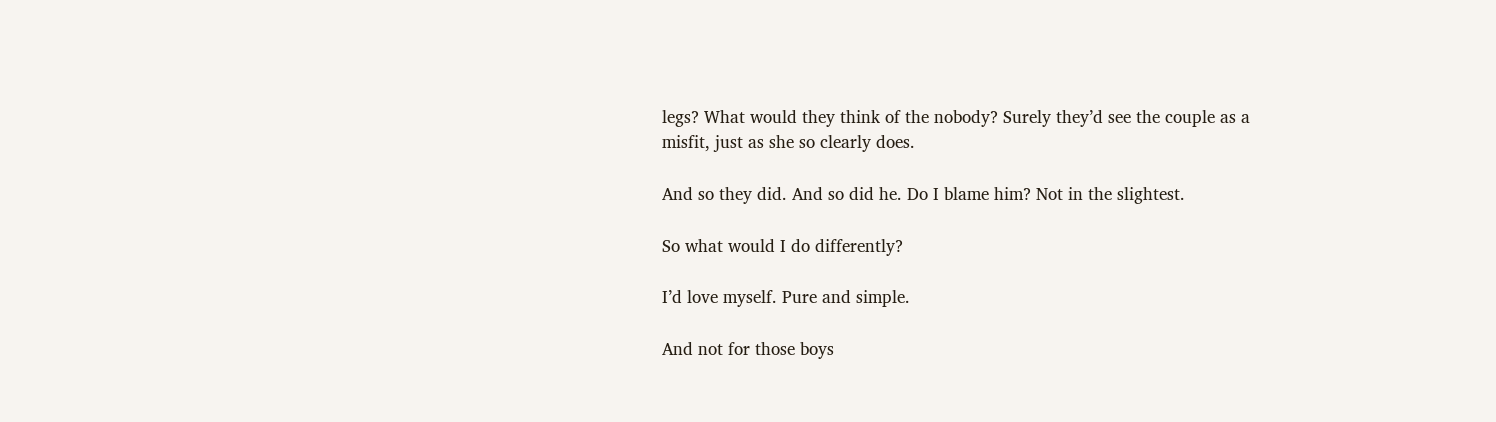legs? What would they think of the nobody? Surely they’d see the couple as a misfit, just as she so clearly does.

And so they did. And so did he. Do I blame him? Not in the slightest.

So what would I do differently?

I’d love myself. Pure and simple.

And not for those boys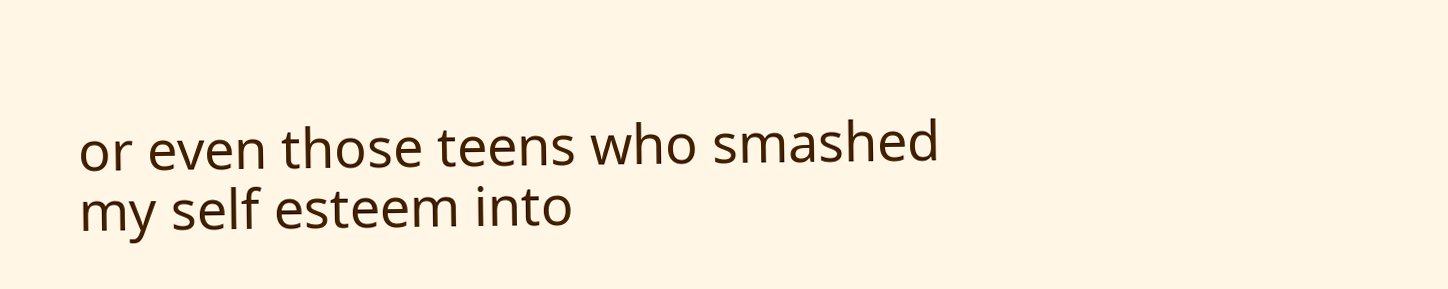or even those teens who smashed my self esteem into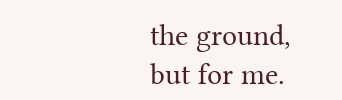the ground, but for me.